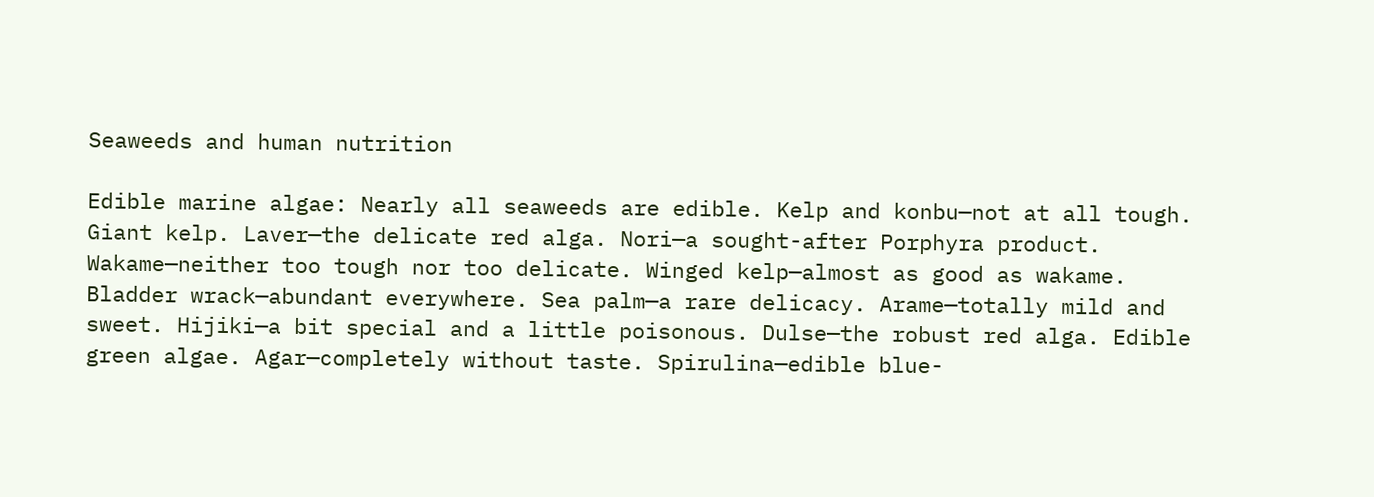Seaweeds and human nutrition

Edible marine algae: Nearly all seaweeds are edible. Kelp and konbu—not at all tough. Giant kelp. Laver—the delicate red alga. Nori—a sought-after Porphyra product. Wakame—neither too tough nor too delicate. Winged kelp—almost as good as wakame. Bladder wrack—abundant everywhere. Sea palm—a rare delicacy. Arame—totally mild and sweet. Hijiki—a bit special and a little poisonous. Dulse—the robust red alga. Edible green algae. Agar—completely without taste. Spirulina—edible blue-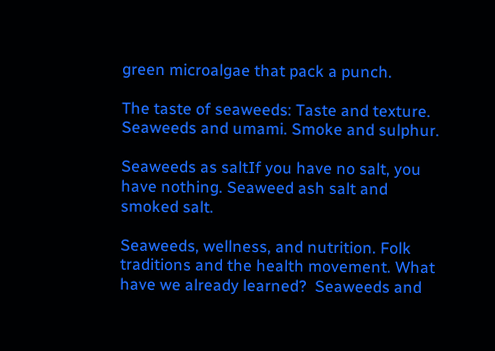green microalgae that pack a punch.

The taste of seaweeds: Taste and texture. Seaweeds and umami. Smoke and sulphur.

Seaweeds as saltIf you have no salt, you have nothing. Seaweed ash salt and smoked salt.

Seaweeds, wellness, and nutrition. Folk traditions and the health movement. What have we already learned?  Seaweeds and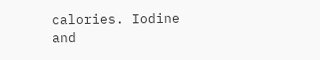calories. Iodine and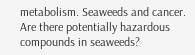metabolism. Seaweeds and cancer. Are there potentially hazardous compounds in seaweeds?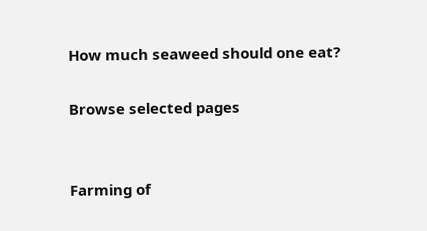How much seaweed should one eat?

Browse selected pages


Farming of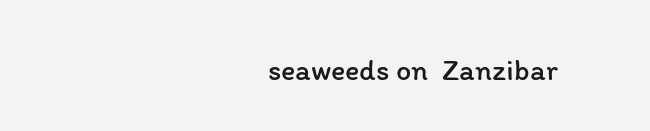seaweeds on  Zanzibar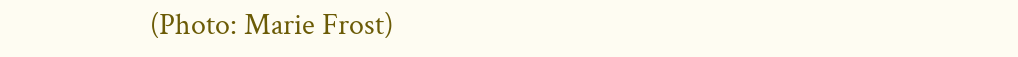(Photo: Marie Frost)